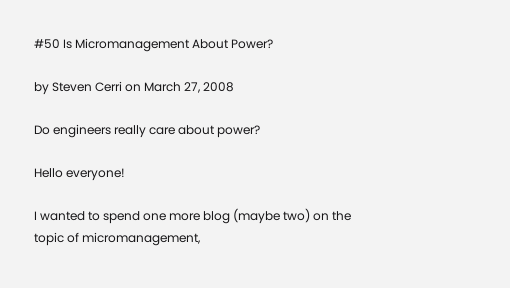#50 Is Micromanagement About Power?

by Steven Cerri on March 27, 2008

Do engineers really care about power?

Hello everyone!

I wanted to spend one more blog (maybe two) on the topic of micromanagement,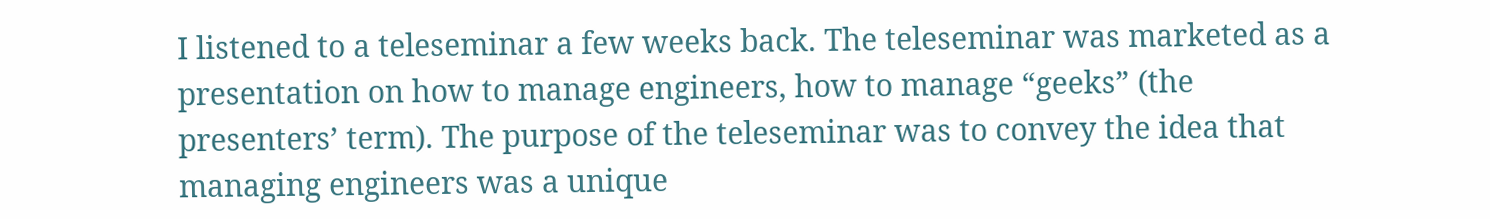I listened to a teleseminar a few weeks back. The teleseminar was marketed as a presentation on how to manage engineers, how to manage “geeks” (the presenters’ term). The purpose of the teleseminar was to convey the idea that managing engineers was a unique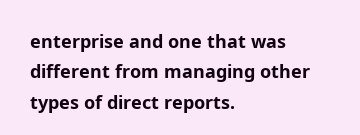enterprise and one that was different from managing other types of direct reports.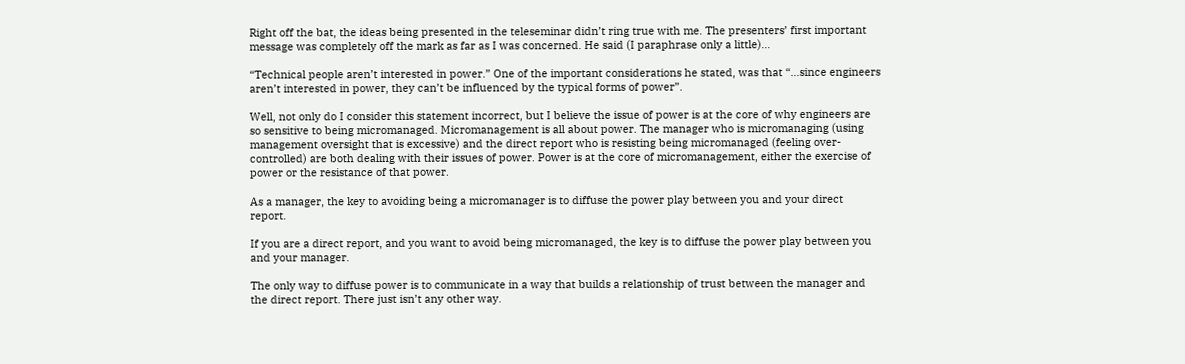Right off the bat, the ideas being presented in the teleseminar didn’t ring true with me. The presenters’ first important message was completely off the mark as far as I was concerned. He said (I paraphrase only a little)…

“Technical people aren’t interested in power.” One of the important considerations he stated, was that “…since engineers aren’t interested in power, they can’t be influenced by the typical forms of power”.

Well, not only do I consider this statement incorrect, but I believe the issue of power is at the core of why engineers are so sensitive to being micromanaged. Micromanagement is all about power. The manager who is micromanaging (using management oversight that is excessive) and the direct report who is resisting being micromanaged (feeling over-controlled) are both dealing with their issues of power. Power is at the core of micromanagement, either the exercise of power or the resistance of that power.

As a manager, the key to avoiding being a micromanager is to diffuse the power play between you and your direct report.

If you are a direct report, and you want to avoid being micromanaged, the key is to diffuse the power play between you and your manager.

The only way to diffuse power is to communicate in a way that builds a relationship of trust between the manager and the direct report. There just isn’t any other way.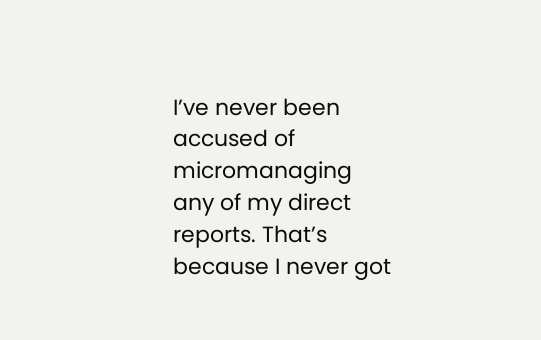I’ve never been accused of micromanaging any of my direct reports. That’s because I never got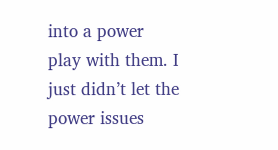into a power play with them. I just didn’t let the power issues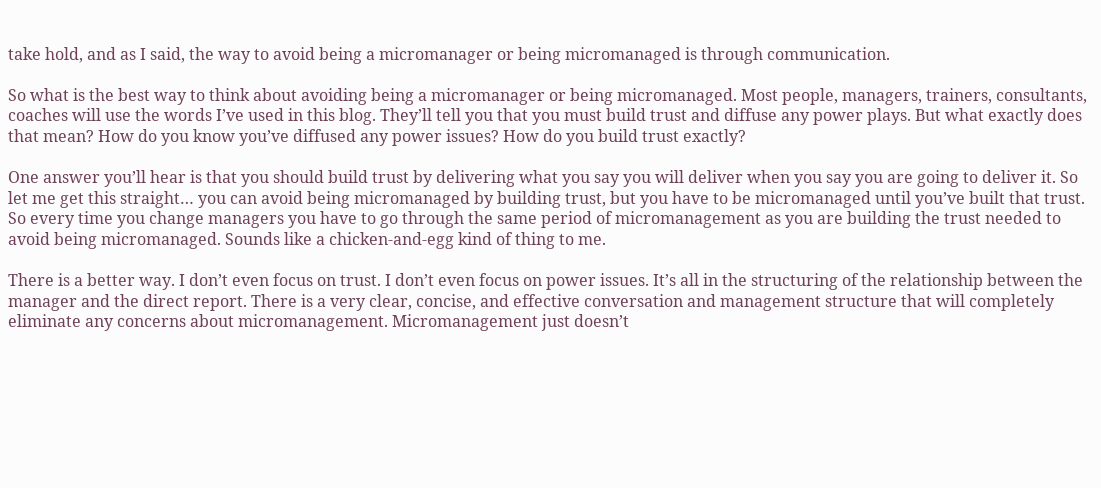take hold, and as I said, the way to avoid being a micromanager or being micromanaged is through communication.

So what is the best way to think about avoiding being a micromanager or being micromanaged. Most people, managers, trainers, consultants, coaches will use the words I’ve used in this blog. They’ll tell you that you must build trust and diffuse any power plays. But what exactly does that mean? How do you know you’ve diffused any power issues? How do you build trust exactly?

One answer you’ll hear is that you should build trust by delivering what you say you will deliver when you say you are going to deliver it. So let me get this straight… you can avoid being micromanaged by building trust, but you have to be micromanaged until you’ve built that trust. So every time you change managers you have to go through the same period of micromanagement as you are building the trust needed to avoid being micromanaged. Sounds like a chicken-and-egg kind of thing to me.

There is a better way. I don’t even focus on trust. I don’t even focus on power issues. It’s all in the structuring of the relationship between the manager and the direct report. There is a very clear, concise, and effective conversation and management structure that will completely eliminate any concerns about micromanagement. Micromanagement just doesn’t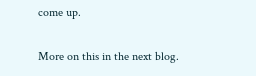come up.

More on this in the next blog.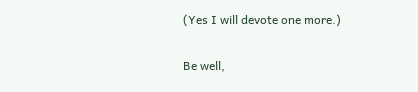(Yes I will devote one more.)

Be well,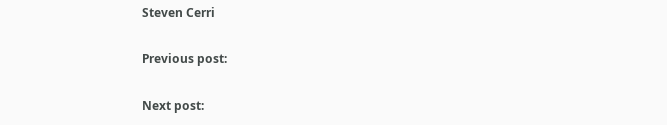Steven Cerri

Previous post:

Next post: